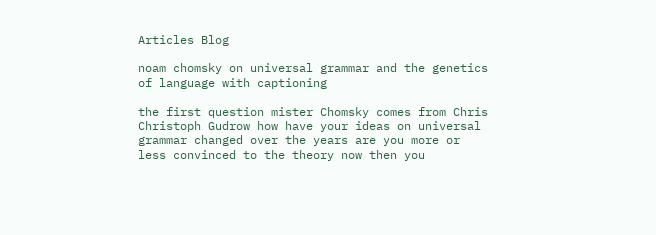Articles Blog

noam chomsky on universal grammar and the genetics of language with captioning

the first question mister Chomsky comes from Chris Christoph Gudrow how have your ideas on universal grammar changed over the years are you more or less convinced to the theory now then you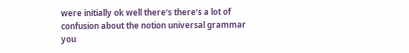were initially ok well there’s there’s a lot of confusion about the notion universal grammar you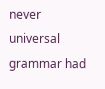never universal grammar had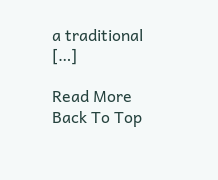a traditional […]

Read More
Back To Top